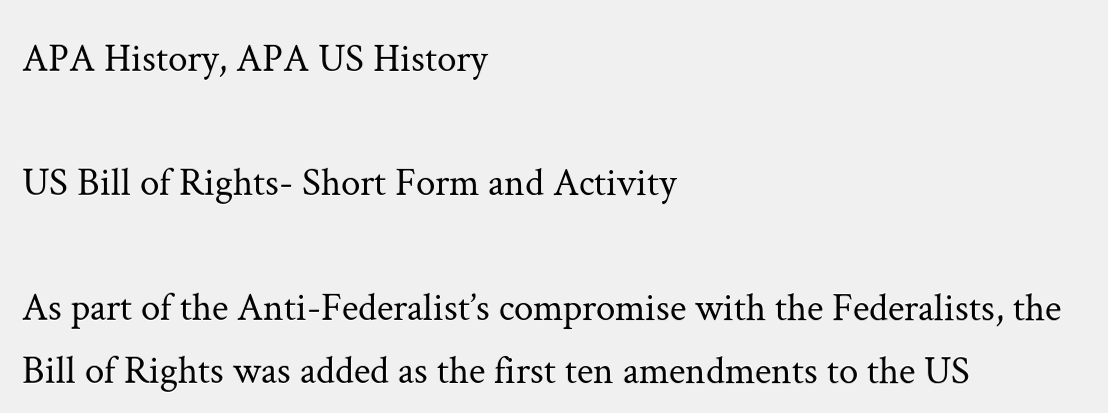APA History, APA US History

US Bill of Rights- Short Form and Activity

As part of the Anti-Federalist’s compromise with the Federalists, the Bill of Rights was added as the first ten amendments to the US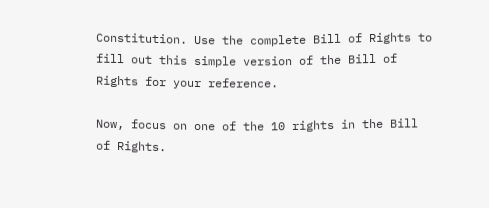Constitution. Use the complete Bill of Rights to fill out this simple version of the Bill of Rights for your reference.

Now, focus on one of the 10 rights in the Bill of Rights.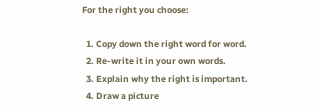For the right you choose:

  1. Copy down the right word for word.
  2. Re-write it in your own words.
  3. Explain why the right is important.
  4. Draw a picture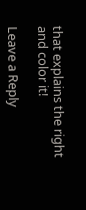that explains the right and color it!

Leave a Reply